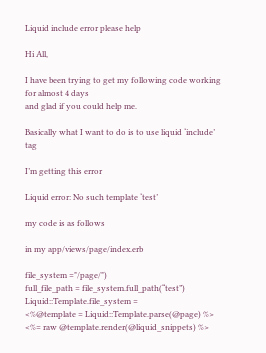Liquid include error please help

Hi All,

I have been trying to get my following code working for almost 4 days
and glad if you could help me.

Basically what I want to do is to use liquid ‘include’ tag

I’m getting this error

Liquid error: No such template ‘test’

my code is as follows

in my app/views/page/index.erb

file_system ="/page/")
full_file_path = file_system.full_path(“test”)
Liquid::Template.file_system =
<%@template = Liquid::Template.parse(@page) %>
<%= raw @template.render(@liquid_snippets) %>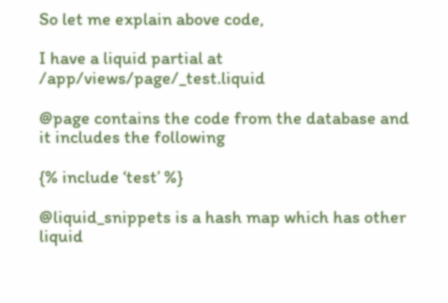So let me explain above code,

I have a liquid partial at /app/views/page/_test.liquid

@page contains the code from the database and it includes the following

{% include ‘test’ %}

@liquid_snippets is a hash map which has other liquid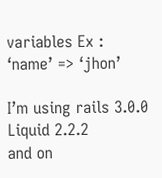variables Ex :
‘name’ => ‘jhon’

I’m using rails 3.0.0
Liquid 2.2.2
and on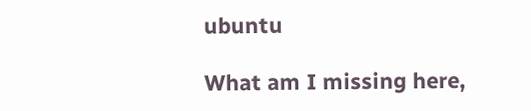ubuntu

What am I missing here,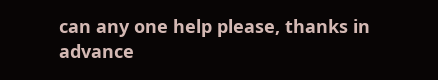can any one help please, thanks in advance